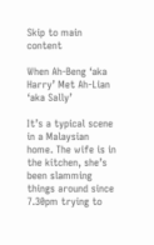Skip to main content

When Ah-Beng ‘aka Harry’ Met Ah-Lian ‘aka Sally’

It’s a typical scene in a Malaysian home. The wife is in the kitchen, she’s been slamming things around since 7.30pm trying to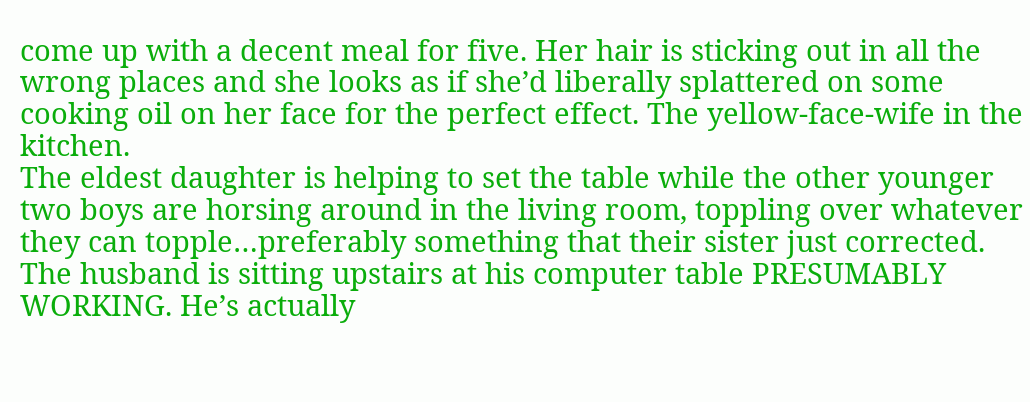come up with a decent meal for five. Her hair is sticking out in all the wrong places and she looks as if she’d liberally splattered on some cooking oil on her face for the perfect effect. The yellow-face-wife in the kitchen.
The eldest daughter is helping to set the table while the other younger two boys are horsing around in the living room, toppling over whatever they can topple…preferably something that their sister just corrected. The husband is sitting upstairs at his computer table PRESUMABLY WORKING. He’s actually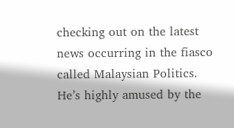checking out on the latest news occurring in the fiasco called Malaysian Politics. He’s highly amused by the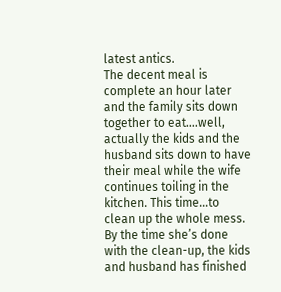latest antics.
The decent meal is complete an hour later and the family sits down together to eat….well, actually the kids and the husband sits down to have their meal while the wife continues toiling in the kitchen. This time…to clean up the whole mess. By the time she’s done with the clean-up, the kids and husband has finished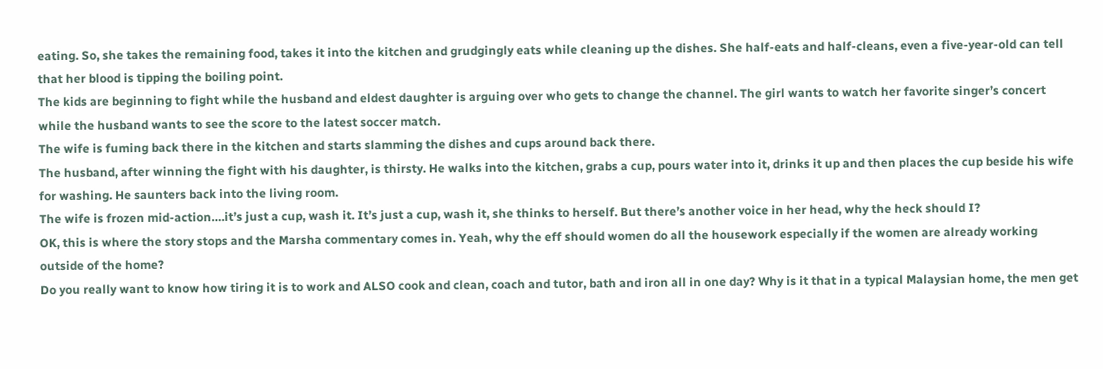eating. So, she takes the remaining food, takes it into the kitchen and grudgingly eats while cleaning up the dishes. She half-eats and half-cleans, even a five-year-old can tell that her blood is tipping the boiling point.
The kids are beginning to fight while the husband and eldest daughter is arguing over who gets to change the channel. The girl wants to watch her favorite singer’s concert while the husband wants to see the score to the latest soccer match.
The wife is fuming back there in the kitchen and starts slamming the dishes and cups around back there.
The husband, after winning the fight with his daughter, is thirsty. He walks into the kitchen, grabs a cup, pours water into it, drinks it up and then places the cup beside his wife for washing. He saunters back into the living room.
The wife is frozen mid-action….it’s just a cup, wash it. It’s just a cup, wash it, she thinks to herself. But there’s another voice in her head, why the heck should I?
OK, this is where the story stops and the Marsha commentary comes in. Yeah, why the eff should women do all the housework especially if the women are already working outside of the home?
Do you really want to know how tiring it is to work and ALSO cook and clean, coach and tutor, bath and iron all in one day? Why is it that in a typical Malaysian home, the men get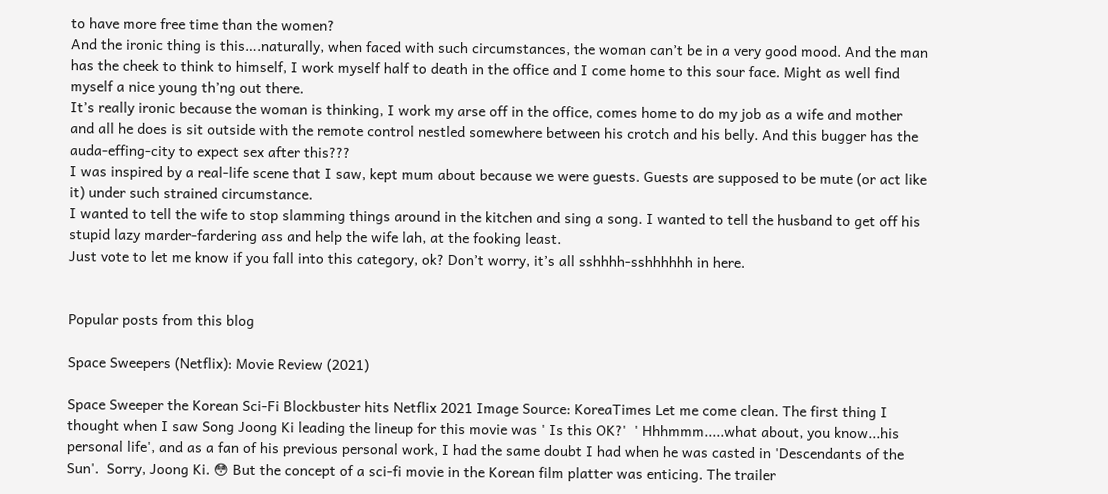to have more free time than the women?
And the ironic thing is this….naturally, when faced with such circumstances, the woman can’t be in a very good mood. And the man has the cheek to think to himself, I work myself half to death in the office and I come home to this sour face. Might as well find myself a nice young th’ng out there.
It’s really ironic because the woman is thinking, I work my arse off in the office, comes home to do my job as a wife and mother and all he does is sit outside with the remote control nestled somewhere between his crotch and his belly. And this bugger has the auda-effing-city to expect sex after this???
I was inspired by a real-life scene that I saw, kept mum about because we were guests. Guests are supposed to be mute (or act like it) under such strained circumstance.
I wanted to tell the wife to stop slamming things around in the kitchen and sing a song. I wanted to tell the husband to get off his stupid lazy marder-fardering ass and help the wife lah, at the fooking least.
Just vote to let me know if you fall into this category, ok? Don’t worry, it’s all sshhhh-sshhhhhh in here.


Popular posts from this blog

Space Sweepers (Netflix): Movie Review (2021)

Space Sweeper the Korean Sci-Fi Blockbuster hits Netflix 2021 Image Source: KoreaTimes Let me come clean. The first thing I thought when I saw Song Joong Ki leading the lineup for this movie was ' Is this OK?'  ' Hhhmmm.....what about, you know...his personal life', and as a fan of his previous personal work, I had the same doubt I had when he was casted in 'Descendants of the Sun'.  Sorry, Joong Ki. 😳 But the concept of a sci-fi movie in the Korean film platter was enticing. The trailer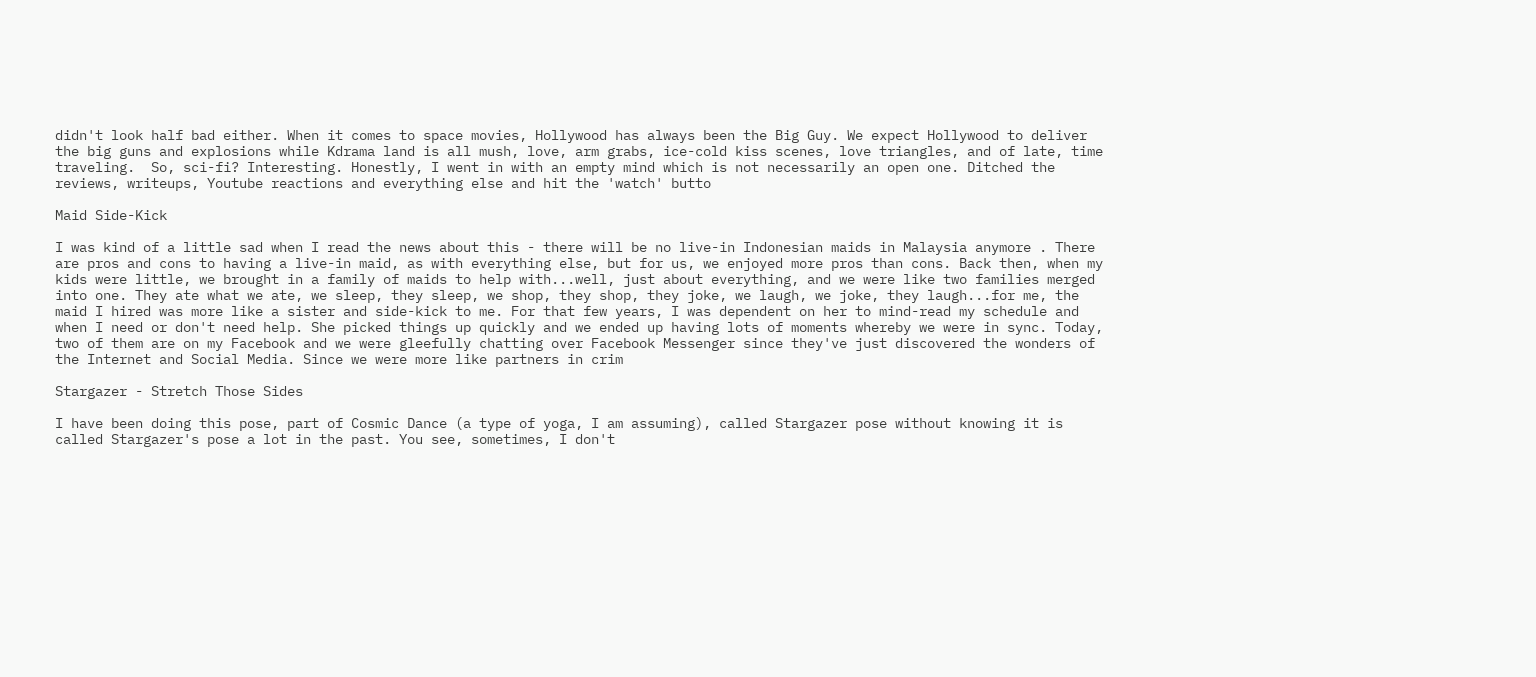didn't look half bad either. When it comes to space movies, Hollywood has always been the Big Guy. We expect Hollywood to deliver the big guns and explosions while Kdrama land is all mush, love, arm grabs, ice-cold kiss scenes, love triangles, and of late, time traveling.  So, sci-fi? Interesting. Honestly, I went in with an empty mind which is not necessarily an open one. Ditched the reviews, writeups, Youtube reactions and everything else and hit the 'watch' butto

Maid Side-Kick

I was kind of a little sad when I read the news about this - there will be no live-in Indonesian maids in Malaysia anymore . There are pros and cons to having a live-in maid, as with everything else, but for us, we enjoyed more pros than cons. Back then, when my kids were little, we brought in a family of maids to help with...well, just about everything, and we were like two families merged into one. They ate what we ate, we sleep, they sleep, we shop, they shop, they joke, we laugh, we joke, they laugh...for me, the maid I hired was more like a sister and side-kick to me. For that few years, I was dependent on her to mind-read my schedule and when I need or don't need help. She picked things up quickly and we ended up having lots of moments whereby we were in sync. Today, two of them are on my Facebook and we were gleefully chatting over Facebook Messenger since they've just discovered the wonders of the Internet and Social Media. Since we were more like partners in crim

Stargazer - Stretch Those Sides

I have been doing this pose, part of Cosmic Dance (a type of yoga, I am assuming), called Stargazer pose without knowing it is called Stargazer's pose a lot in the past. You see, sometimes, I don't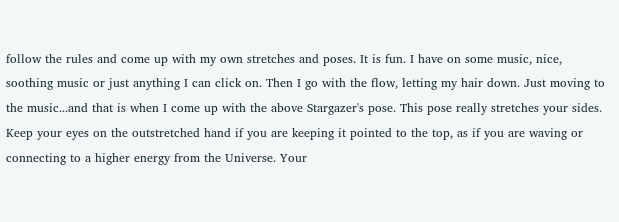follow the rules and come up with my own stretches and poses. It is fun. I have on some music, nice, soothing music or just anything I can click on. Then I go with the flow, letting my hair down. Just moving to the music...and that is when I come up with the above Stargazer's pose. This pose really stretches your sides. Keep your eyes on the outstretched hand if you are keeping it pointed to the top, as if you are waving or connecting to a higher energy from the Universe. Your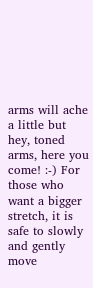arms will ache a little but hey, toned arms, here you come! :-) For those who want a bigger stretch, it is safe to slowly and gently move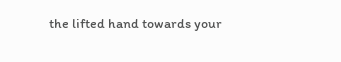the lifted hand towards your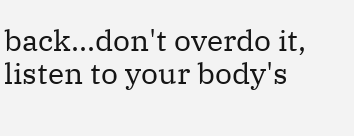back...don't overdo it, listen to your body's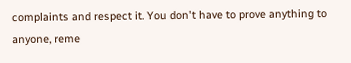complaints and respect it. You don't have to prove anything to anyone, reme